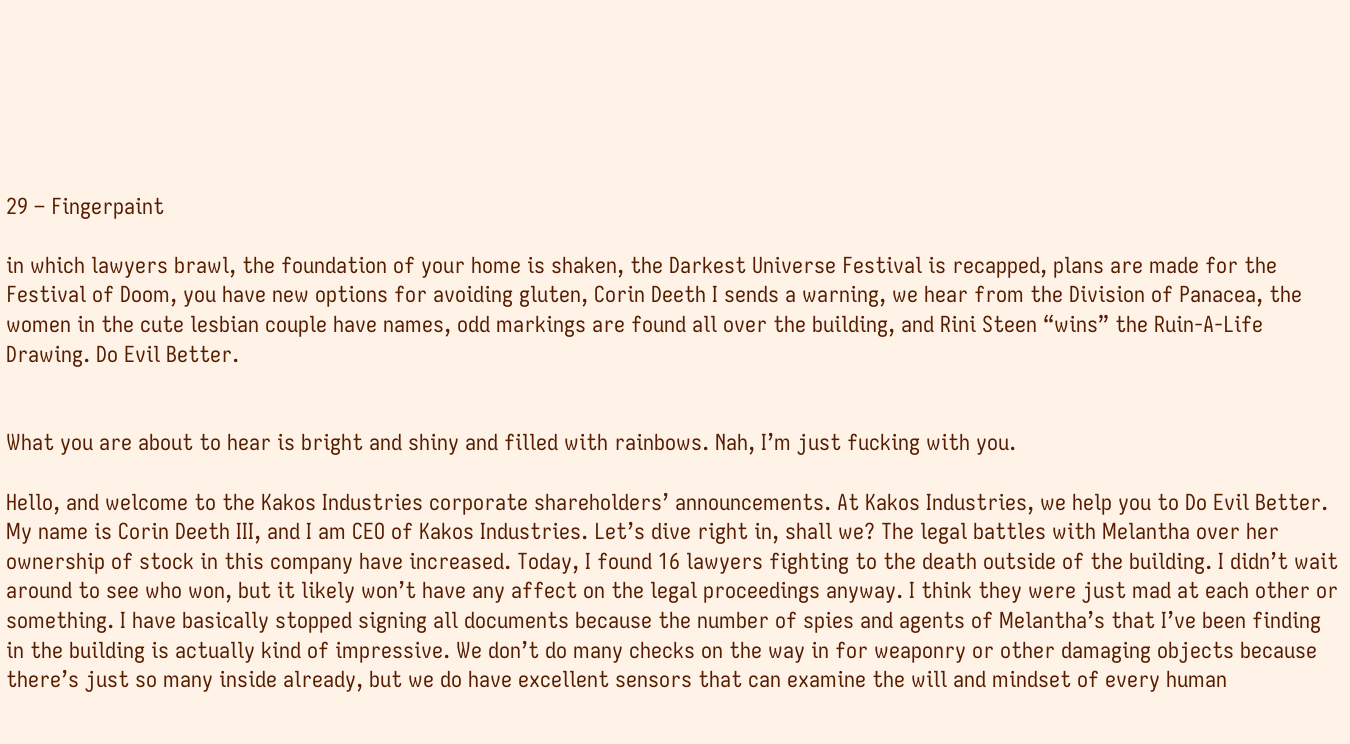29 – Fingerpaint

in which lawyers brawl, the foundation of your home is shaken, the Darkest Universe Festival is recapped, plans are made for the Festival of Doom, you have new options for avoiding gluten, Corin Deeth I sends a warning, we hear from the Division of Panacea, the women in the cute lesbian couple have names, odd markings are found all over the building, and Rini Steen “wins” the Ruin-A-Life Drawing. Do Evil Better.


What you are about to hear is bright and shiny and filled with rainbows. Nah, I’m just fucking with you.

Hello, and welcome to the Kakos Industries corporate shareholders’ announcements. At Kakos Industries, we help you to Do Evil Better. My name is Corin Deeth III, and I am CEO of Kakos Industries. Let’s dive right in, shall we? The legal battles with Melantha over her ownership of stock in this company have increased. Today, I found 16 lawyers fighting to the death outside of the building. I didn’t wait around to see who won, but it likely won’t have any affect on the legal proceedings anyway. I think they were just mad at each other or something. I have basically stopped signing all documents because the number of spies and agents of Melantha’s that I’ve been finding in the building is actually kind of impressive. We don’t do many checks on the way in for weaponry or other damaging objects because there’s just so many inside already, but we do have excellent sensors that can examine the will and mindset of every human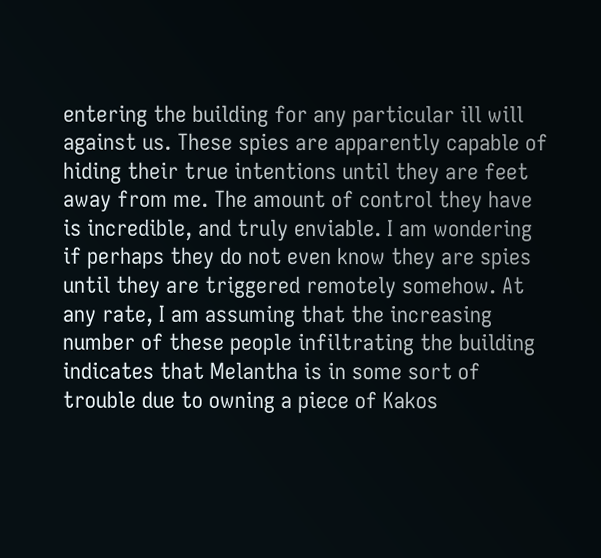entering the building for any particular ill will against us. These spies are apparently capable of hiding their true intentions until they are feet away from me. The amount of control they have is incredible, and truly enviable. I am wondering if perhaps they do not even know they are spies until they are triggered remotely somehow. At any rate, I am assuming that the increasing number of these people infiltrating the building indicates that Melantha is in some sort of trouble due to owning a piece of Kakos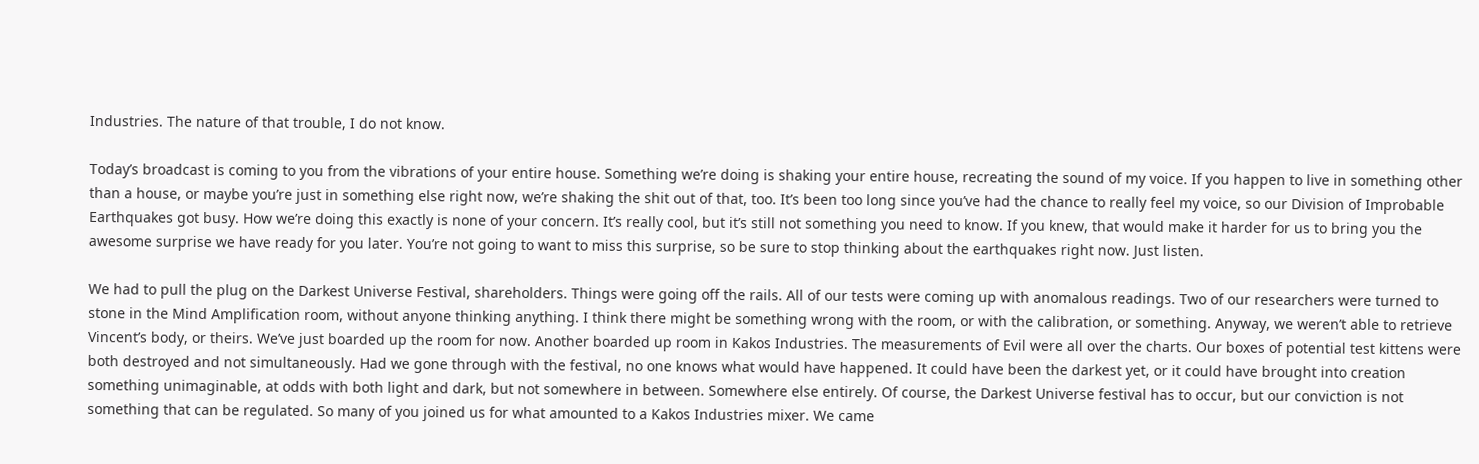Industries. The nature of that trouble, I do not know.

Today’s broadcast is coming to you from the vibrations of your entire house. Something we’re doing is shaking your entire house, recreating the sound of my voice. If you happen to live in something other than a house, or maybe you’re just in something else right now, we’re shaking the shit out of that, too. It’s been too long since you’ve had the chance to really feel my voice, so our Division of Improbable Earthquakes got busy. How we’re doing this exactly is none of your concern. It’s really cool, but it’s still not something you need to know. If you knew, that would make it harder for us to bring you the awesome surprise we have ready for you later. You’re not going to want to miss this surprise, so be sure to stop thinking about the earthquakes right now. Just listen.

We had to pull the plug on the Darkest Universe Festival, shareholders. Things were going off the rails. All of our tests were coming up with anomalous readings. Two of our researchers were turned to stone in the Mind Amplification room, without anyone thinking anything. I think there might be something wrong with the room, or with the calibration, or something. Anyway, we weren’t able to retrieve Vincent’s body, or theirs. We’ve just boarded up the room for now. Another boarded up room in Kakos Industries. The measurements of Evil were all over the charts. Our boxes of potential test kittens were both destroyed and not simultaneously. Had we gone through with the festival, no one knows what would have happened. It could have been the darkest yet, or it could have brought into creation something unimaginable, at odds with both light and dark, but not somewhere in between. Somewhere else entirely. Of course, the Darkest Universe festival has to occur, but our conviction is not something that can be regulated. So many of you joined us for what amounted to a Kakos Industries mixer. We came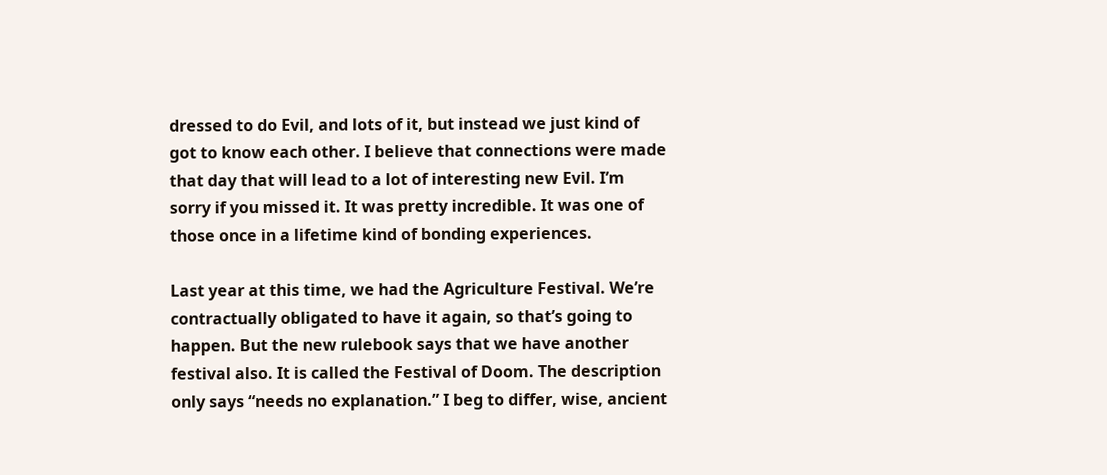dressed to do Evil, and lots of it, but instead we just kind of got to know each other. I believe that connections were made that day that will lead to a lot of interesting new Evil. I’m sorry if you missed it. It was pretty incredible. It was one of those once in a lifetime kind of bonding experiences.

Last year at this time, we had the Agriculture Festival. We’re contractually obligated to have it again, so that’s going to happen. But the new rulebook says that we have another festival also. It is called the Festival of Doom. The description only says “needs no explanation.” I beg to differ, wise, ancient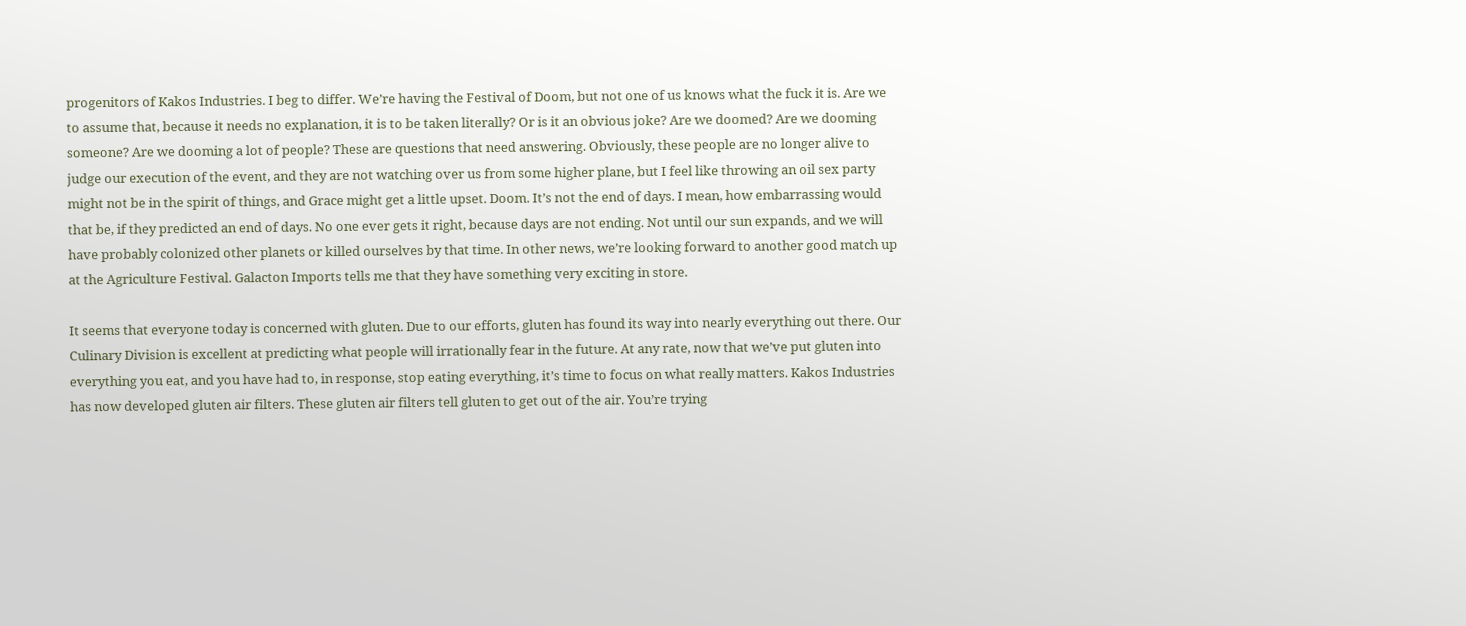progenitors of Kakos Industries. I beg to differ. We’re having the Festival of Doom, but not one of us knows what the fuck it is. Are we to assume that, because it needs no explanation, it is to be taken literally? Or is it an obvious joke? Are we doomed? Are we dooming someone? Are we dooming a lot of people? These are questions that need answering. Obviously, these people are no longer alive to judge our execution of the event, and they are not watching over us from some higher plane, but I feel like throwing an oil sex party might not be in the spirit of things, and Grace might get a little upset. Doom. It’s not the end of days. I mean, how embarrassing would that be, if they predicted an end of days. No one ever gets it right, because days are not ending. Not until our sun expands, and we will have probably colonized other planets or killed ourselves by that time. In other news, we’re looking forward to another good match up at the Agriculture Festival. Galacton Imports tells me that they have something very exciting in store.

It seems that everyone today is concerned with gluten. Due to our efforts, gluten has found its way into nearly everything out there. Our Culinary Division is excellent at predicting what people will irrationally fear in the future. At any rate, now that we’ve put gluten into everything you eat, and you have had to, in response, stop eating everything, it’s time to focus on what really matters. Kakos Industries has now developed gluten air filters. These gluten air filters tell gluten to get out of the air. You’re trying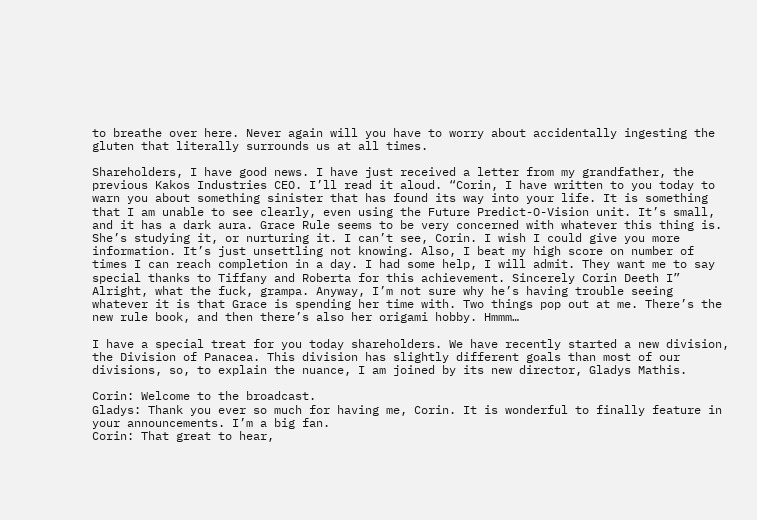to breathe over here. Never again will you have to worry about accidentally ingesting the gluten that literally surrounds us at all times.

Shareholders, I have good news. I have just received a letter from my grandfather, the previous Kakos Industries CEO. I’ll read it aloud. “Corin, I have written to you today to warn you about something sinister that has found its way into your life. It is something that I am unable to see clearly, even using the Future Predict-O-Vision unit. It’s small, and it has a dark aura. Grace Rule seems to be very concerned with whatever this thing is. She’s studying it, or nurturing it. I can’t see, Corin. I wish I could give you more information. It’s just unsettling not knowing. Also, I beat my high score on number of times I can reach completion in a day. I had some help, I will admit. They want me to say special thanks to Tiffany and Roberta for this achievement. Sincerely Corin Deeth I” Alright, what the fuck, grampa. Anyway, I’m not sure why he’s having trouble seeing whatever it is that Grace is spending her time with. Two things pop out at me. There’s the new rule book, and then there’s also her origami hobby. Hmmm…

I have a special treat for you today shareholders. We have recently started a new division, the Division of Panacea. This division has slightly different goals than most of our divisions, so, to explain the nuance, I am joined by its new director, Gladys Mathis.

Corin: Welcome to the broadcast.
Gladys: Thank you ever so much for having me, Corin. It is wonderful to finally feature in your announcements. I’m a big fan.
Corin: That great to hear,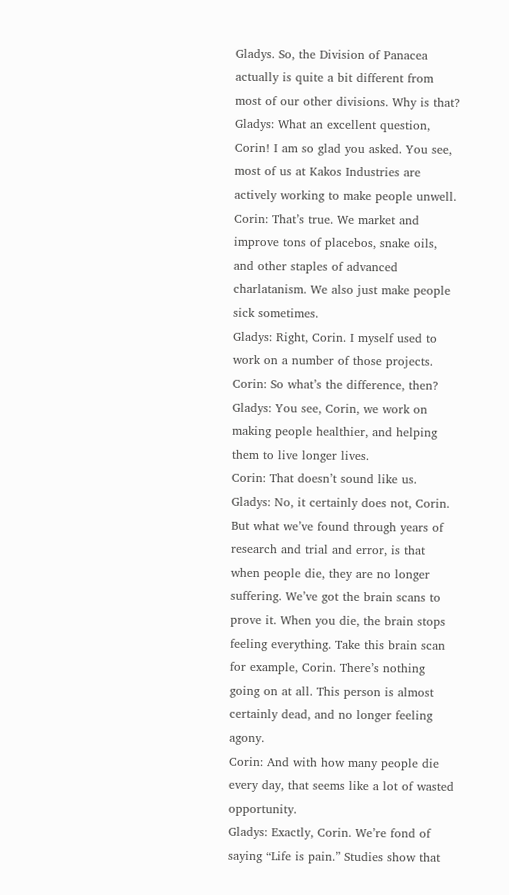Gladys. So, the Division of Panacea actually is quite a bit different from most of our other divisions. Why is that?
Gladys: What an excellent question, Corin! I am so glad you asked. You see, most of us at Kakos Industries are actively working to make people unwell.
Corin: That’s true. We market and improve tons of placebos, snake oils, and other staples of advanced charlatanism. We also just make people sick sometimes.
Gladys: Right, Corin. I myself used to work on a number of those projects.
Corin: So what’s the difference, then?
Gladys: You see, Corin, we work on making people healthier, and helping them to live longer lives.
Corin: That doesn’t sound like us.
Gladys: No, it certainly does not, Corin. But what we’ve found through years of research and trial and error, is that when people die, they are no longer suffering. We’ve got the brain scans to prove it. When you die, the brain stops feeling everything. Take this brain scan for example, Corin. There’s nothing going on at all. This person is almost certainly dead, and no longer feeling agony.
Corin: And with how many people die every day, that seems like a lot of wasted opportunity.
Gladys: Exactly, Corin. We’re fond of saying “Life is pain.” Studies show that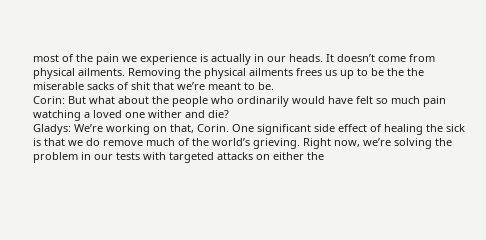most of the pain we experience is actually in our heads. It doesn’t come from physical ailments. Removing the physical ailments frees us up to be the the miserable sacks of shit that we’re meant to be.
Corin: But what about the people who ordinarily would have felt so much pain watching a loved one wither and die?
Gladys: We’re working on that, Corin. One significant side effect of healing the sick is that we do remove much of the world’s grieving. Right now, we’re solving the problem in our tests with targeted attacks on either the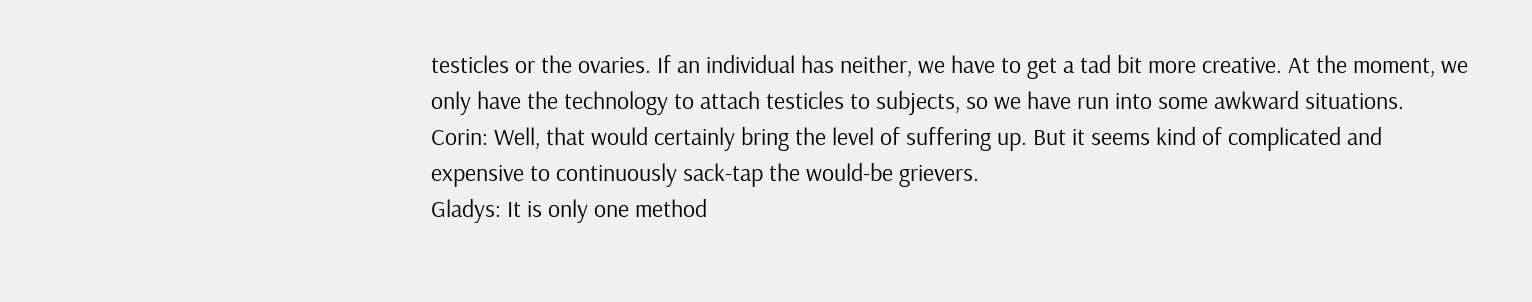testicles or the ovaries. If an individual has neither, we have to get a tad bit more creative. At the moment, we only have the technology to attach testicles to subjects, so we have run into some awkward situations.
Corin: Well, that would certainly bring the level of suffering up. But it seems kind of complicated and expensive to continuously sack-tap the would-be grievers.
Gladys: It is only one method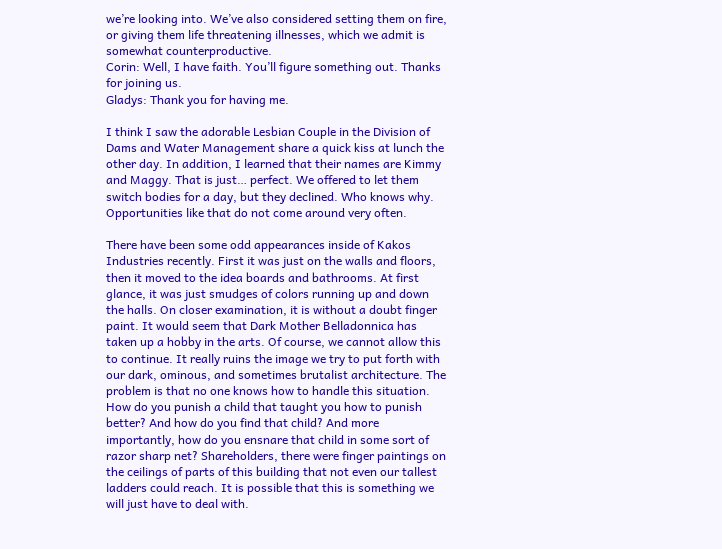we’re looking into. We’ve also considered setting them on fire, or giving them life threatening illnesses, which we admit is somewhat counterproductive.
Corin: Well, I have faith. You’ll figure something out. Thanks for joining us.
Gladys: Thank you for having me.

I think I saw the adorable Lesbian Couple in the Division of Dams and Water Management share a quick kiss at lunch the other day. In addition, I learned that their names are Kimmy and Maggy. That is just… perfect. We offered to let them switch bodies for a day, but they declined. Who knows why. Opportunities like that do not come around very often.

There have been some odd appearances inside of Kakos Industries recently. First it was just on the walls and floors, then it moved to the idea boards and bathrooms. At first glance, it was just smudges of colors running up and down the halls. On closer examination, it is without a doubt finger paint. It would seem that Dark Mother Belladonnica has taken up a hobby in the arts. Of course, we cannot allow this to continue. It really ruins the image we try to put forth with our dark, ominous, and sometimes brutalist architecture. The problem is that no one knows how to handle this situation. How do you punish a child that taught you how to punish better? And how do you find that child? And more importantly, how do you ensnare that child in some sort of razor sharp net? Shareholders, there were finger paintings on the ceilings of parts of this building that not even our tallest ladders could reach. It is possible that this is something we will just have to deal with.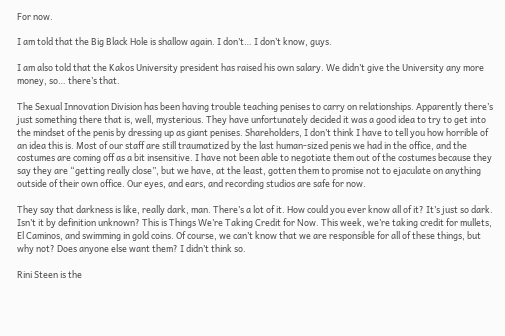For now.

I am told that the Big Black Hole is shallow again. I don’t… I don’t know, guys.

I am also told that the Kakos University president has raised his own salary. We didn’t give the University any more money, so… there’s that.

The Sexual Innovation Division has been having trouble teaching penises to carry on relationships. Apparently there’s just something there that is, well, mysterious. They have unfortunately decided it was a good idea to try to get into the mindset of the penis by dressing up as giant penises. Shareholders, I don’t think I have to tell you how horrible of an idea this is. Most of our staff are still traumatized by the last human-sized penis we had in the office, and the costumes are coming off as a bit insensitive. I have not been able to negotiate them out of the costumes because they say they are “getting really close”, but we have, at the least, gotten them to promise not to ejaculate on anything outside of their own office. Our eyes, and ears, and recording studios are safe for now.

They say that darkness is like, really dark, man. There’s a lot of it. How could you ever know all of it? It’s just so dark. Isn’t it by definition unknown? This is Things We’re Taking Credit for Now. This week, we’re taking credit for mullets, El Caminos, and swimming in gold coins. Of course, we can’t know that we are responsible for all of these things, but why not? Does anyone else want them? I didn’t think so.

Rini Steen is the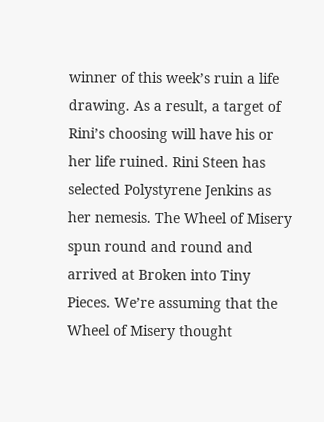winner of this week’s ruin a life drawing. As a result, a target of Rini’s choosing will have his or her life ruined. Rini Steen has selected Polystyrene Jenkins as her nemesis. The Wheel of Misery spun round and round and arrived at Broken into Tiny Pieces. We’re assuming that the Wheel of Misery thought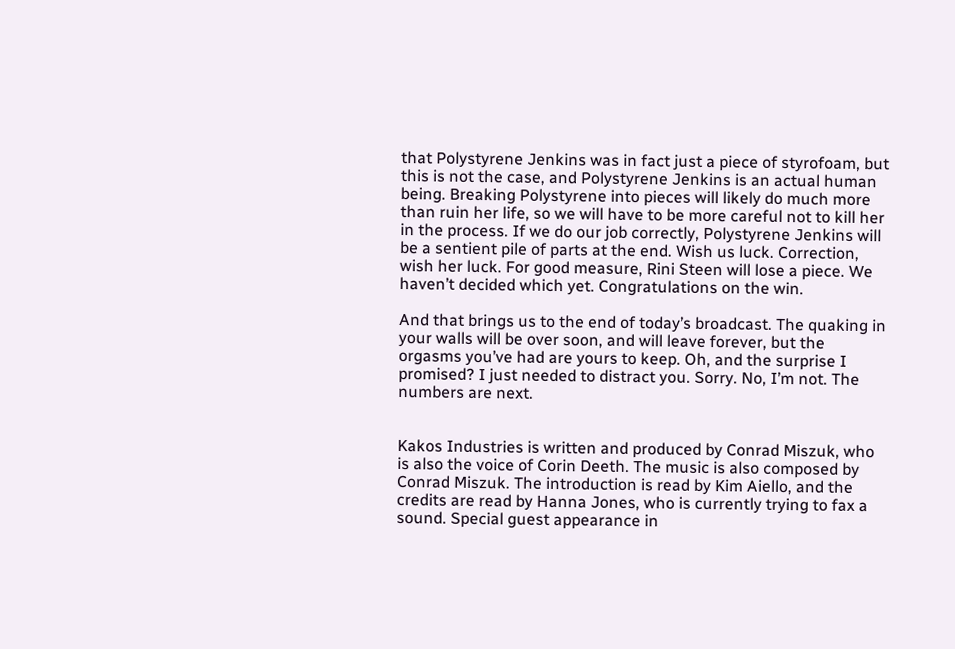that Polystyrene Jenkins was in fact just a piece of styrofoam, but this is not the case, and Polystyrene Jenkins is an actual human being. Breaking Polystyrene into pieces will likely do much more than ruin her life, so we will have to be more careful not to kill her in the process. If we do our job correctly, Polystyrene Jenkins will be a sentient pile of parts at the end. Wish us luck. Correction, wish her luck. For good measure, Rini Steen will lose a piece. We haven’t decided which yet. Congratulations on the win.

And that brings us to the end of today’s broadcast. The quaking in your walls will be over soon, and will leave forever, but the orgasms you’ve had are yours to keep. Oh, and the surprise I promised? I just needed to distract you. Sorry. No, I’m not. The numbers are next.


Kakos Industries is written and produced by Conrad Miszuk, who is also the voice of Corin Deeth. The music is also composed by Conrad Miszuk. The introduction is read by Kim Aiello, and the credits are read by Hanna Jones, who is currently trying to fax a sound. Special guest appearance in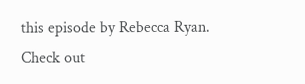this episode by Rebecca Ryan. Check out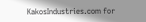KakosIndustries.com for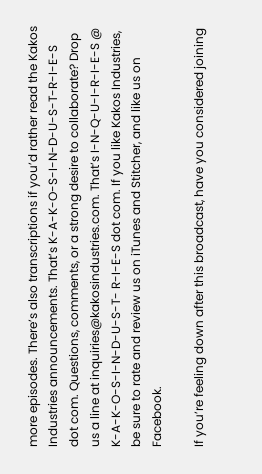more episodes. There’s also transcriptions if you’d rather read the Kakos Industries announcements. That’s K-A-K-O-S-I-N-D-U-S-T-R-I-E-S dot com. Questions, comments, or a strong desire to collaborate? Drop us a line at inquiries@kakosindustries.com. That’s I-N-Q-U-I-R-I-E-S @ K-A-K-O-S-I-N-D-U-S-T- R-I-E-S dot com. If you like Kakos Industries, be sure to rate and review us on iTunes and Stitcher, and like us on Facebook.

If you’re feeling down after this broadcast, have you considered joining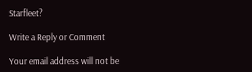Starfleet?

Write a Reply or Comment

Your email address will not be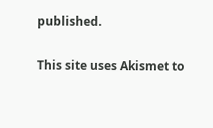published.

This site uses Akismet to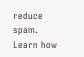reduce spam. Learn how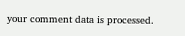your comment data is processed.